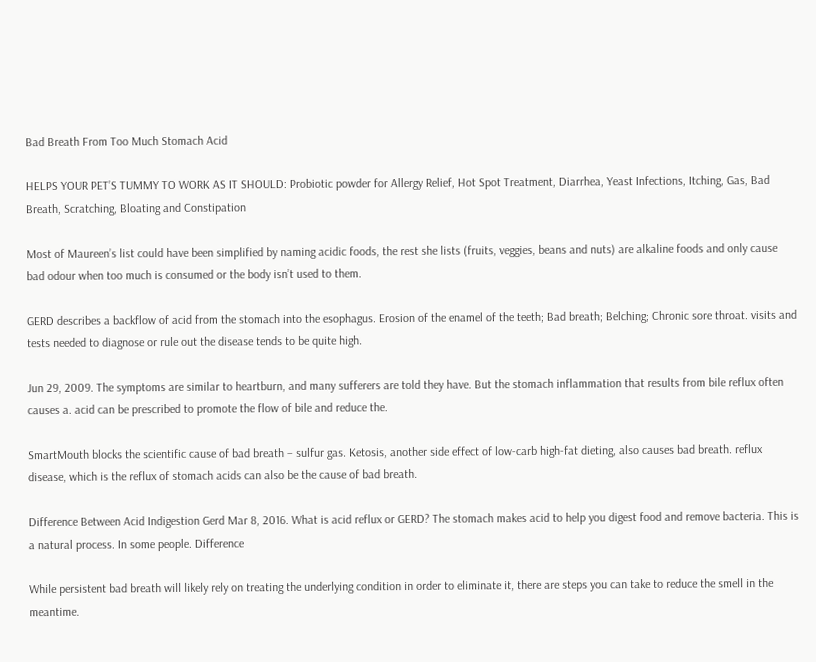Bad Breath From Too Much Stomach Acid

HELPS YOUR PET’S TUMMY TO WORK AS IT SHOULD: Probiotic powder for Allergy Relief, Hot Spot Treatment, Diarrhea, Yeast Infections, Itching, Gas, Bad Breath, Scratching, Bloating and Constipation

Most of Maureen’s list could have been simplified by naming acidic foods, the rest she lists (fruits, veggies, beans and nuts) are alkaline foods and only cause bad odour when too much is consumed or the body isn’t used to them.

GERD describes a backflow of acid from the stomach into the esophagus. Erosion of the enamel of the teeth; Bad breath; Belching; Chronic sore throat. visits and tests needed to diagnose or rule out the disease tends to be quite high.

Jun 29, 2009. The symptoms are similar to heartburn, and many sufferers are told they have. But the stomach inflammation that results from bile reflux often causes a. acid can be prescribed to promote the flow of bile and reduce the.

SmartMouth blocks the scientific cause of bad breath – sulfur gas. Ketosis, another side effect of low-carb high-fat dieting, also causes bad breath. reflux disease, which is the reflux of stomach acids can also be the cause of bad breath.

Difference Between Acid Indigestion Gerd Mar 8, 2016. What is acid reflux or GERD? The stomach makes acid to help you digest food and remove bacteria. This is a natural process. In some people. Difference

While persistent bad breath will likely rely on treating the underlying condition in order to eliminate it, there are steps you can take to reduce the smell in the meantime.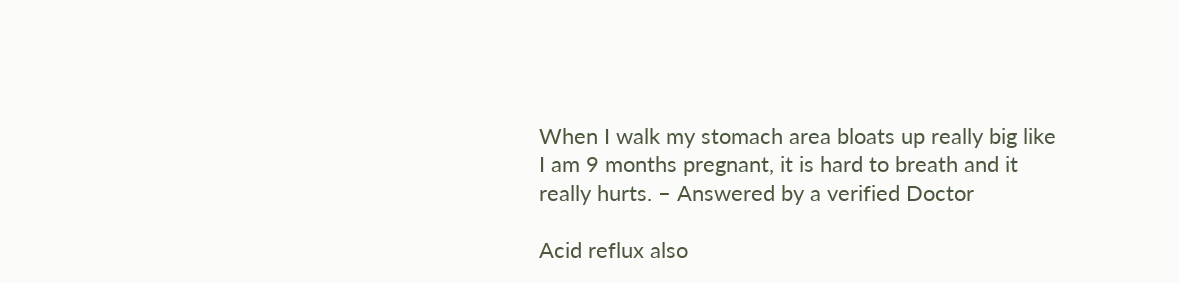When I walk my stomach area bloats up really big like I am 9 months pregnant, it is hard to breath and it really hurts. – Answered by a verified Doctor

Acid reflux also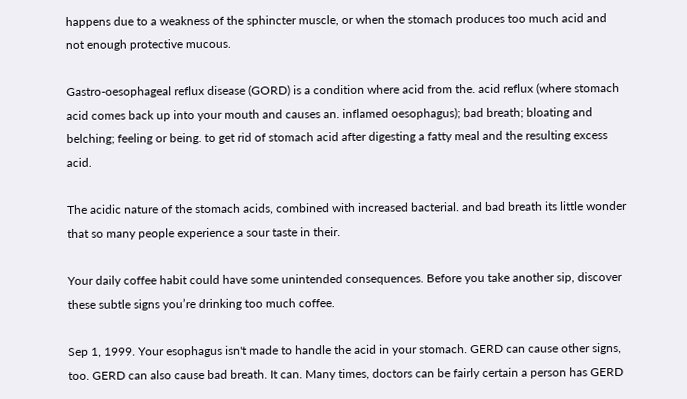happens due to a weakness of the sphincter muscle, or when the stomach produces too much acid and not enough protective mucous.

Gastro-oesophageal reflux disease (GORD) is a condition where acid from the. acid reflux (where stomach acid comes back up into your mouth and causes an. inflamed oesophagus); bad breath; bloating and belching; feeling or being. to get rid of stomach acid after digesting a fatty meal and the resulting excess acid.

The acidic nature of the stomach acids, combined with increased bacterial. and bad breath its little wonder that so many people experience a sour taste in their.

Your daily coffee habit could have some unintended consequences. Before you take another sip, discover these subtle signs you’re drinking too much coffee.

Sep 1, 1999. Your esophagus isn't made to handle the acid in your stomach. GERD can cause other signs, too. GERD can also cause bad breath. It can. Many times, doctors can be fairly certain a person has GERD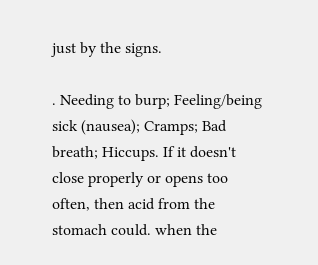just by the signs.

. Needing to burp; Feeling/being sick (nausea); Cramps; Bad breath; Hiccups. If it doesn't close properly or opens too often, then acid from the stomach could. when the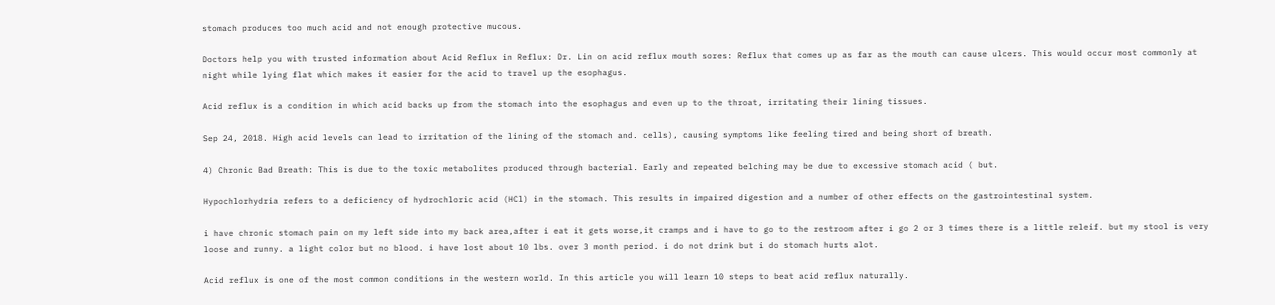stomach produces too much acid and not enough protective mucous.

Doctors help you with trusted information about Acid Reflux in Reflux: Dr. Lin on acid reflux mouth sores: Reflux that comes up as far as the mouth can cause ulcers. This would occur most commonly at night while lying flat which makes it easier for the acid to travel up the esophagus.

Acid reflux is a condition in which acid backs up from the stomach into the esophagus and even up to the throat, irritating their lining tissues.

Sep 24, 2018. High acid levels can lead to irritation of the lining of the stomach and. cells), causing symptoms like feeling tired and being short of breath.

4) Chronic Bad Breath: This is due to the toxic metabolites produced through bacterial. Early and repeated belching may be due to excessive stomach acid ( but.

Hypochlorhydria refers to a deficiency of hydrochloric acid (HCl) in the stomach. This results in impaired digestion and a number of other effects on the gastrointestinal system.

i have chronic stomach pain on my left side into my back area,after i eat it gets worse,it cramps and i have to go to the restroom after i go 2 or 3 times there is a little releif. but my stool is very loose and runny. a light color but no blood. i have lost about 10 lbs. over 3 month period. i do not drink but i do stomach hurts alot.

Acid reflux is one of the most common conditions in the western world. In this article you will learn 10 steps to beat acid reflux naturally.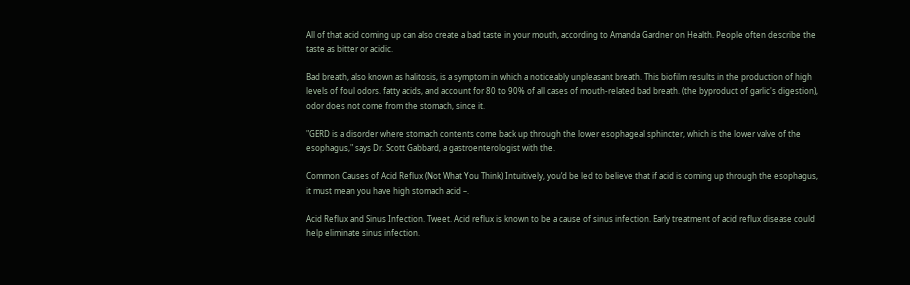All of that acid coming up can also create a bad taste in your mouth, according to Amanda Gardner on Health. People often describe the taste as bitter or acidic.

Bad breath, also known as halitosis, is a symptom in which a noticeably unpleasant breath. This biofilm results in the production of high levels of foul odors. fatty acids, and account for 80 to 90% of all cases of mouth-related bad breath. (the byproduct of garlic's digestion), odor does not come from the stomach, since it.

"GERD is a disorder where stomach contents come back up through the lower esophageal sphincter, which is the lower valve of the esophagus," says Dr. Scott Gabbard, a gastroenterologist with the.

Common Causes of Acid Reflux (Not What You Think) Intuitively, you’d be led to believe that if acid is coming up through the esophagus, it must mean you have high stomach acid –.

Acid Reflux and Sinus Infection. Tweet. Acid reflux is known to be a cause of sinus infection. Early treatment of acid reflux disease could help eliminate sinus infection.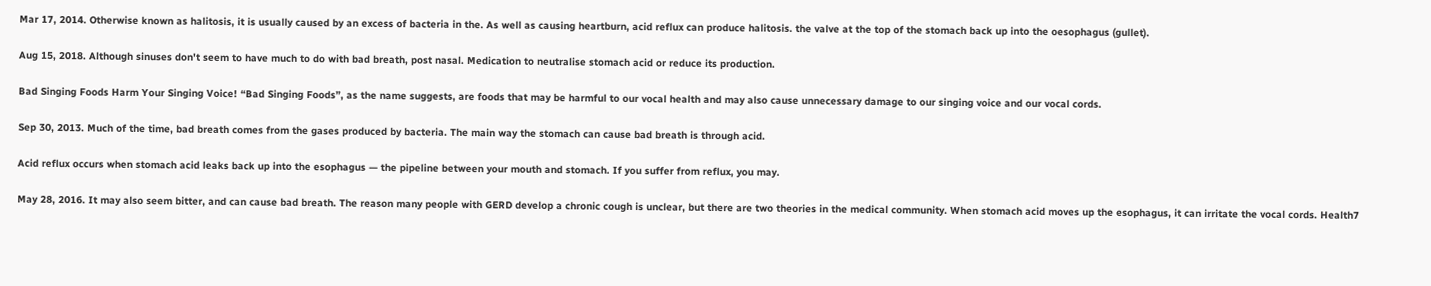Mar 17, 2014. Otherwise known as halitosis, it is usually caused by an excess of bacteria in the. As well as causing heartburn, acid reflux can produce halitosis. the valve at the top of the stomach back up into the oesophagus (gullet).

Aug 15, 2018. Although sinuses don't seem to have much to do with bad breath, post nasal. Medication to neutralise stomach acid or reduce its production.

Bad Singing Foods Harm Your Singing Voice! “Bad Singing Foods”, as the name suggests, are foods that may be harmful to our vocal health and may also cause unnecessary damage to our singing voice and our vocal cords.

Sep 30, 2013. Much of the time, bad breath comes from the gases produced by bacteria. The main way the stomach can cause bad breath is through acid.

Acid reflux occurs when stomach acid leaks back up into the esophagus — the pipeline between your mouth and stomach. If you suffer from reflux, you may.

May 28, 2016. It may also seem bitter, and can cause bad breath. The reason many people with GERD develop a chronic cough is unclear, but there are two theories in the medical community. When stomach acid moves up the esophagus, it can irritate the vocal cords. Health7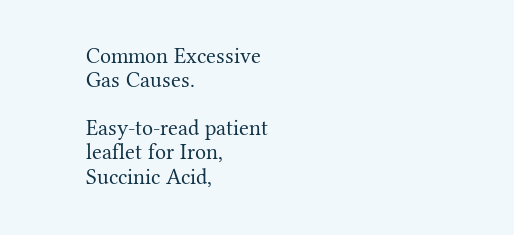Common Excessive Gas Causes.

Easy-to-read patient leaflet for Iron, Succinic Acid,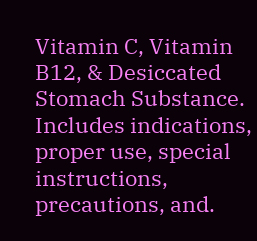Vitamin C, Vitamin B12, & Desiccated Stomach Substance. Includes indications, proper use, special instructions, precautions, and.